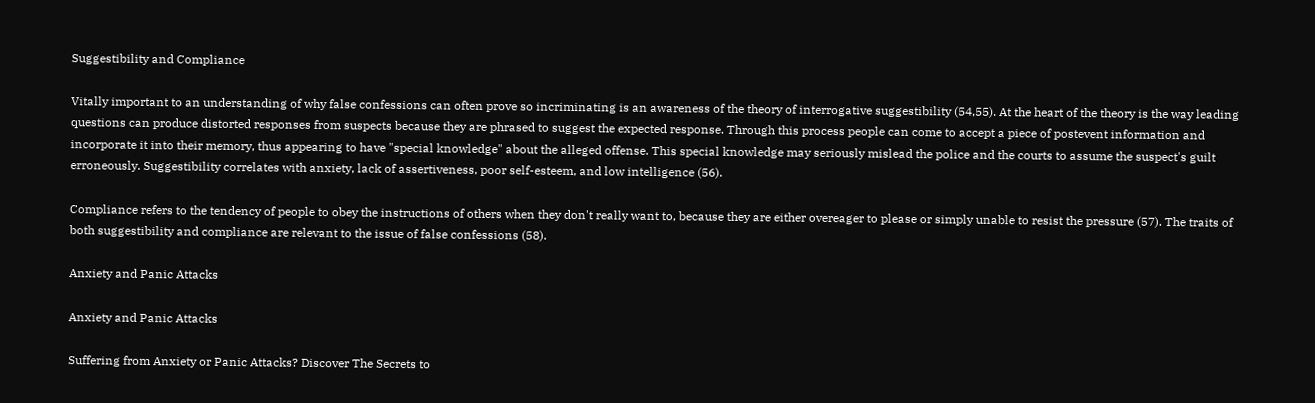Suggestibility and Compliance

Vitally important to an understanding of why false confessions can often prove so incriminating is an awareness of the theory of interrogative suggestibility (54,55). At the heart of the theory is the way leading questions can produce distorted responses from suspects because they are phrased to suggest the expected response. Through this process people can come to accept a piece of postevent information and incorporate it into their memory, thus appearing to have "special knowledge" about the alleged offense. This special knowledge may seriously mislead the police and the courts to assume the suspect's guilt erroneously. Suggestibility correlates with anxiety, lack of assertiveness, poor self-esteem, and low intelligence (56).

Compliance refers to the tendency of people to obey the instructions of others when they don't really want to, because they are either overeager to please or simply unable to resist the pressure (57). The traits of both suggestibility and compliance are relevant to the issue of false confessions (58).

Anxiety and Panic Attacks

Anxiety and Panic Attacks

Suffering from Anxiety or Panic Attacks? Discover The Secrets to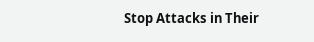Stop Attacks in Their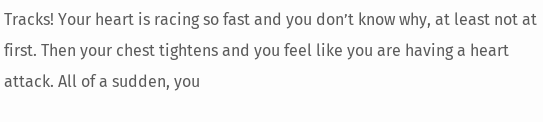Tracks! Your heart is racing so fast and you don’t know why, at least not at first. Then your chest tightens and you feel like you are having a heart attack. All of a sudden, you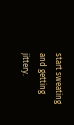start sweating and getting jittery.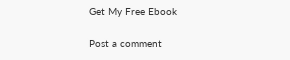Get My Free Ebook

Post a comment